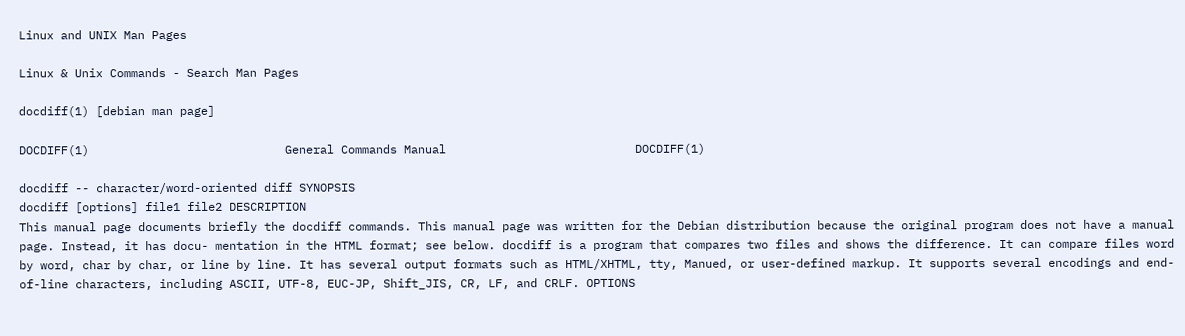Linux and UNIX Man Pages

Linux & Unix Commands - Search Man Pages

docdiff(1) [debian man page]

DOCDIFF(1)                            General Commands Manual                           DOCDIFF(1)

docdiff -- character/word-oriented diff SYNOPSIS
docdiff [options] file1 file2 DESCRIPTION
This manual page documents briefly the docdiff commands. This manual page was written for the Debian distribution because the original program does not have a manual page. Instead, it has docu- mentation in the HTML format; see below. docdiff is a program that compares two files and shows the difference. It can compare files word by word, char by char, or line by line. It has several output formats such as HTML/XHTML, tty, Manued, or user-defined markup. It supports several encodings and end-of-line characters, including ASCII, UTF-8, EUC-JP, Shift_JIS, CR, LF, and CRLF. OPTIONS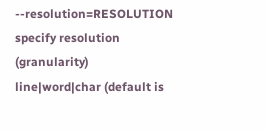--resolution=RESOLUTION specify resolution (granularity) line|word|char (default is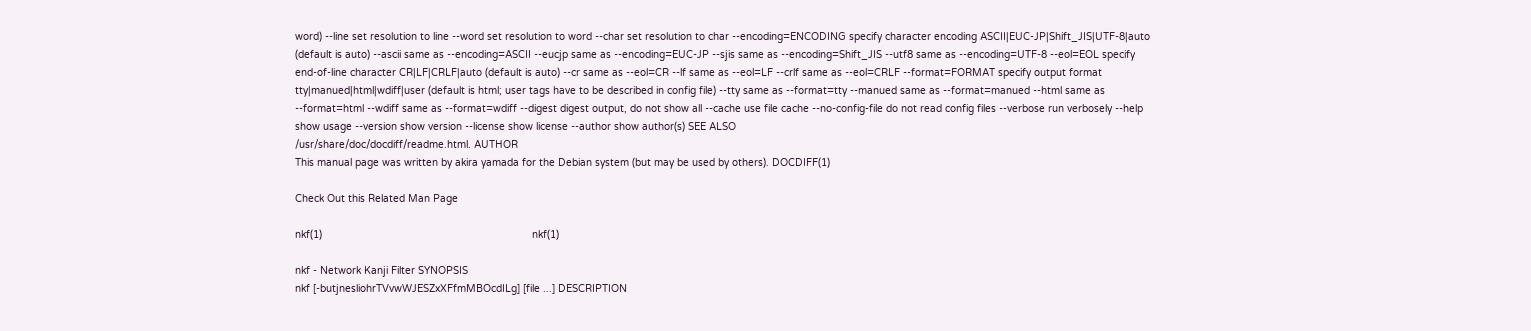word) --line set resolution to line --word set resolution to word --char set resolution to char --encoding=ENCODING specify character encoding ASCII|EUC-JP|Shift_JIS|UTF-8|auto (default is auto) --ascii same as --encoding=ASCII --eucjp same as --encoding=EUC-JP --sjis same as --encoding=Shift_JIS --utf8 same as --encoding=UTF-8 --eol=EOL specify end-of-line character CR|LF|CRLF|auto (default is auto) --cr same as --eol=CR --lf same as --eol=LF --crlf same as --eol=CRLF --format=FORMAT specify output format tty|manued|html|wdiff|user (default is html; user tags have to be described in config file) --tty same as --format=tty --manued same as --format=manued --html same as --format=html --wdiff same as --format=wdiff --digest digest output, do not show all --cache use file cache --no-config-file do not read config files --verbose run verbosely --help show usage --version show version --license show license --author show author(s) SEE ALSO
/usr/share/doc/docdiff/readme.html. AUTHOR
This manual page was written by akira yamada for the Debian system (but may be used by others). DOCDIFF(1)

Check Out this Related Man Page

nkf(1)                                                                      nkf(1)

nkf - Network Kanji Filter SYNOPSIS
nkf [-butjnesliohrTVvwWJESZxXFfmMBOcdILg] [file ...] DESCRIPTION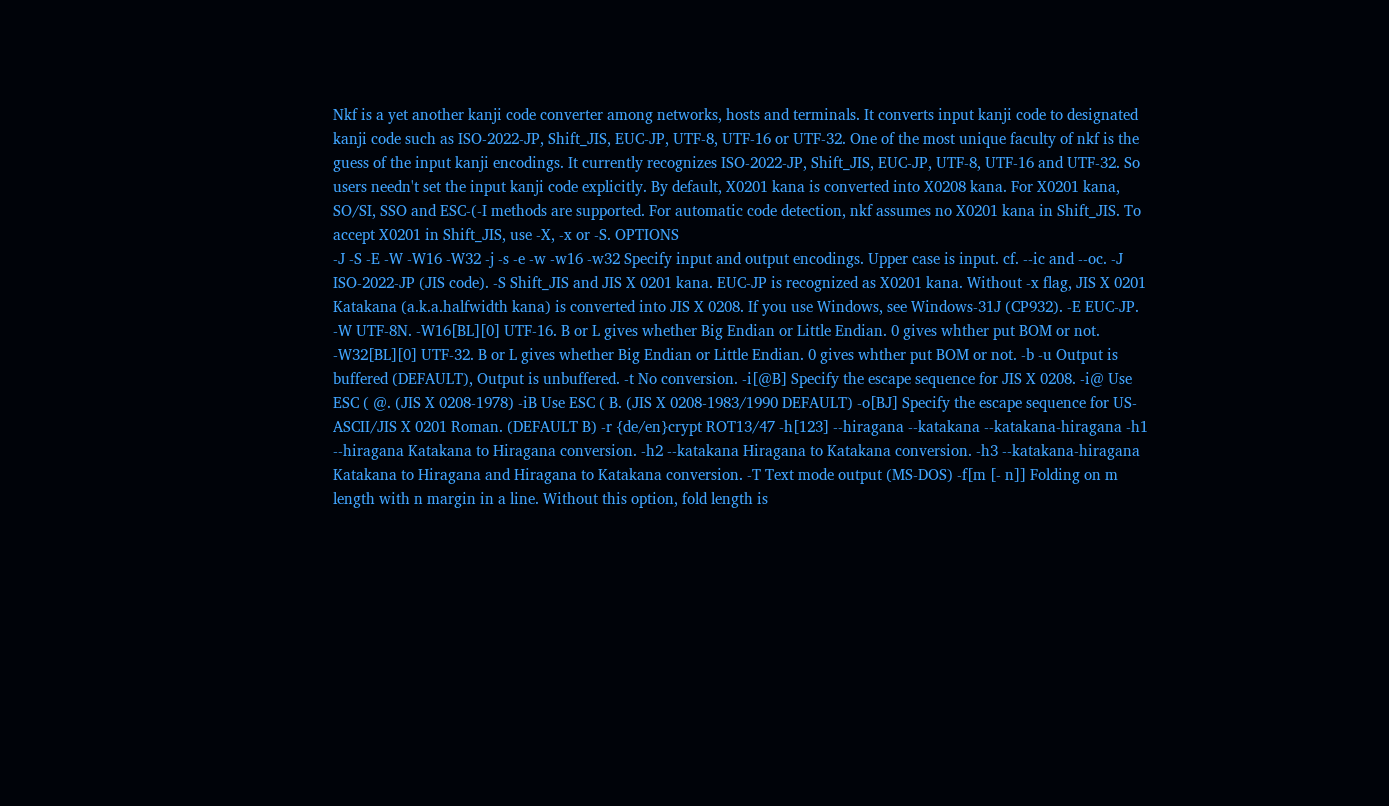Nkf is a yet another kanji code converter among networks, hosts and terminals. It converts input kanji code to designated kanji code such as ISO-2022-JP, Shift_JIS, EUC-JP, UTF-8, UTF-16 or UTF-32. One of the most unique faculty of nkf is the guess of the input kanji encodings. It currently recognizes ISO-2022-JP, Shift_JIS, EUC-JP, UTF-8, UTF-16 and UTF-32. So users needn't set the input kanji code explicitly. By default, X0201 kana is converted into X0208 kana. For X0201 kana, SO/SI, SSO and ESC-(-I methods are supported. For automatic code detection, nkf assumes no X0201 kana in Shift_JIS. To accept X0201 in Shift_JIS, use -X, -x or -S. OPTIONS
-J -S -E -W -W16 -W32 -j -s -e -w -w16 -w32 Specify input and output encodings. Upper case is input. cf. --ic and --oc. -J ISO-2022-JP (JIS code). -S Shift_JIS and JIS X 0201 kana. EUC-JP is recognized as X0201 kana. Without -x flag, JIS X 0201 Katakana (a.k.a.halfwidth kana) is converted into JIS X 0208. If you use Windows, see Windows-31J (CP932). -E EUC-JP. -W UTF-8N. -W16[BL][0] UTF-16. B or L gives whether Big Endian or Little Endian. 0 gives whther put BOM or not. -W32[BL][0] UTF-32. B or L gives whether Big Endian or Little Endian. 0 gives whther put BOM or not. -b -u Output is buffered (DEFAULT), Output is unbuffered. -t No conversion. -i[@B] Specify the escape sequence for JIS X 0208. -i@ Use ESC ( @. (JIS X 0208-1978) -iB Use ESC ( B. (JIS X 0208-1983/1990 DEFAULT) -o[BJ] Specify the escape sequence for US-ASCII/JIS X 0201 Roman. (DEFAULT B) -r {de/en}crypt ROT13/47 -h[123] --hiragana --katakana --katakana-hiragana -h1 --hiragana Katakana to Hiragana conversion. -h2 --katakana Hiragana to Katakana conversion. -h3 --katakana-hiragana Katakana to Hiragana and Hiragana to Katakana conversion. -T Text mode output (MS-DOS) -f[m [- n]] Folding on m length with n margin in a line. Without this option, fold length is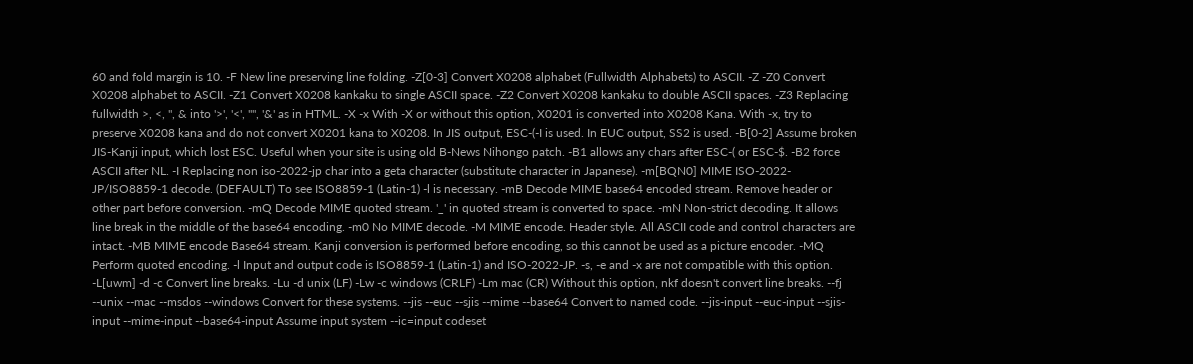60 and fold margin is 10. -F New line preserving line folding. -Z[0-3] Convert X0208 alphabet (Fullwidth Alphabets) to ASCII. -Z -Z0 Convert X0208 alphabet to ASCII. -Z1 Convert X0208 kankaku to single ASCII space. -Z2 Convert X0208 kankaku to double ASCII spaces. -Z3 Replacing fullwidth >, <, ", & into '>', '<', '"', '&' as in HTML. -X -x With -X or without this option, X0201 is converted into X0208 Kana. With -x, try to preserve X0208 kana and do not convert X0201 kana to X0208. In JIS output, ESC-(-I is used. In EUC output, SS2 is used. -B[0-2] Assume broken JIS-Kanji input, which lost ESC. Useful when your site is using old B-News Nihongo patch. -B1 allows any chars after ESC-( or ESC-$. -B2 force ASCII after NL. -I Replacing non iso-2022-jp char into a geta character (substitute character in Japanese). -m[BQN0] MIME ISO-2022-JP/ISO8859-1 decode. (DEFAULT) To see ISO8859-1 (Latin-1) -l is necessary. -mB Decode MIME base64 encoded stream. Remove header or other part before conversion. -mQ Decode MIME quoted stream. '_' in quoted stream is converted to space. -mN Non-strict decoding. It allows line break in the middle of the base64 encoding. -m0 No MIME decode. -M MIME encode. Header style. All ASCII code and control characters are intact. -MB MIME encode Base64 stream. Kanji conversion is performed before encoding, so this cannot be used as a picture encoder. -MQ Perform quoted encoding. -l Input and output code is ISO8859-1 (Latin-1) and ISO-2022-JP. -s, -e and -x are not compatible with this option. -L[uwm] -d -c Convert line breaks. -Lu -d unix (LF) -Lw -c windows (CRLF) -Lm mac (CR) Without this option, nkf doesn't convert line breaks. --fj --unix --mac --msdos --windows Convert for these systems. --jis --euc --sjis --mime --base64 Convert to named code. --jis-input --euc-input --sjis-input --mime-input --base64-input Assume input system --ic=input codeset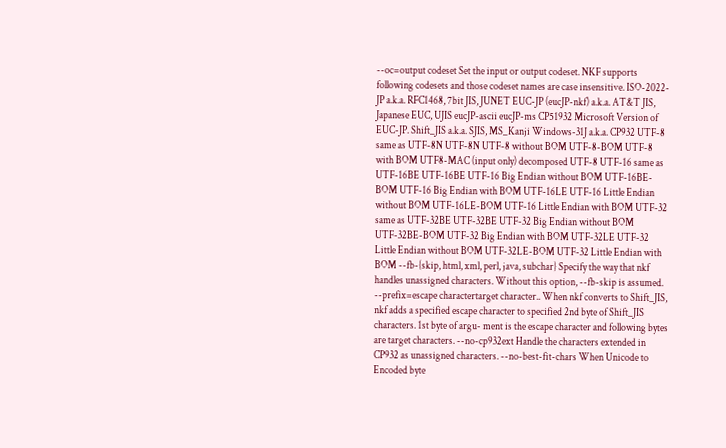--oc=output codeset Set the input or output codeset. NKF supports following codesets and those codeset names are case insensitive. ISO-2022-JP a.k.a. RFC1468, 7bit JIS, JUNET EUC-JP (eucJP-nkf) a.k.a. AT&T JIS, Japanese EUC, UJIS eucJP-ascii eucJP-ms CP51932 Microsoft Version of EUC-JP. Shift_JIS a.k.a. SJIS, MS_Kanji Windows-31J a.k.a. CP932 UTF-8 same as UTF-8N UTF-8N UTF-8 without BOM UTF-8-BOM UTF-8 with BOM UTF8-MAC (input only) decomposed UTF-8 UTF-16 same as UTF-16BE UTF-16BE UTF-16 Big Endian without BOM UTF-16BE-BOM UTF-16 Big Endian with BOM UTF-16LE UTF-16 Little Endian without BOM UTF-16LE-BOM UTF-16 Little Endian with BOM UTF-32 same as UTF-32BE UTF-32BE UTF-32 Big Endian without BOM UTF-32BE-BOM UTF-32 Big Endian with BOM UTF-32LE UTF-32 Little Endian without BOM UTF-32LE-BOM UTF-32 Little Endian with BOM --fb-{skip, html, xml, perl, java, subchar} Specify the way that nkf handles unassigned characters. Without this option, --fb-skip is assumed. --prefix=escape charactertarget character.. When nkf converts to Shift_JIS, nkf adds a specified escape character to specified 2nd byte of Shift_JIS characters. 1st byte of argu- ment is the escape character and following bytes are target characters. --no-cp932ext Handle the characters extended in CP932 as unassigned characters. --no-best-fit-chars When Unicode to Encoded byte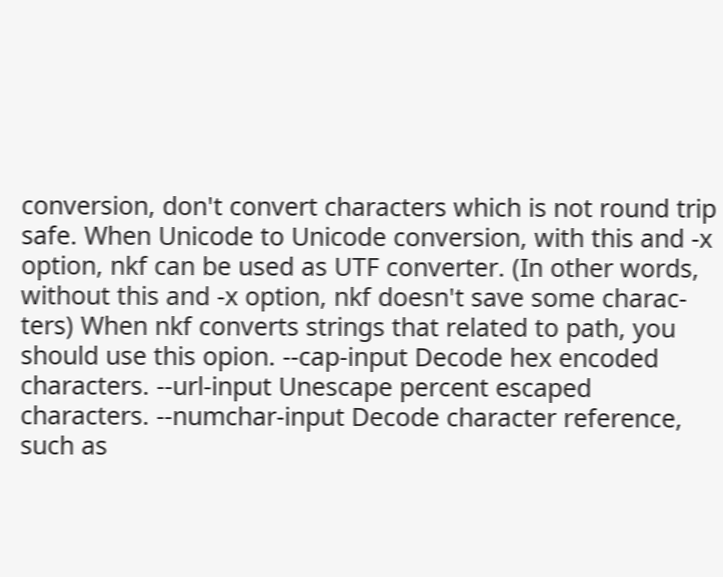conversion, don't convert characters which is not round trip safe. When Unicode to Unicode conversion, with this and -x option, nkf can be used as UTF converter. (In other words, without this and -x option, nkf doesn't save some charac- ters) When nkf converts strings that related to path, you should use this opion. --cap-input Decode hex encoded characters. --url-input Unescape percent escaped characters. --numchar-input Decode character reference, such as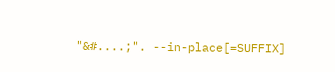"&#....;". --in-place[=SUFFIX]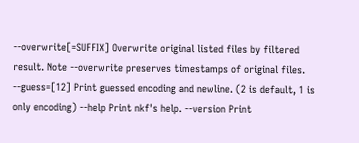--overwrite[=SUFFIX] Overwrite original listed files by filtered result. Note --overwrite preserves timestamps of original files. --guess=[12] Print guessed encoding and newline. (2 is default, 1 is only encoding) --help Print nkf's help. --version Print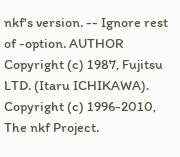nkf's version. -- Ignore rest of -option. AUTHOR
Copyright (c) 1987, Fujitsu LTD. (Itaru ICHIKAWA). Copyright (c) 1996-2010, The nkf Project.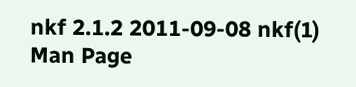nkf 2.1.2 2011-09-08 nkf(1)
Man Page